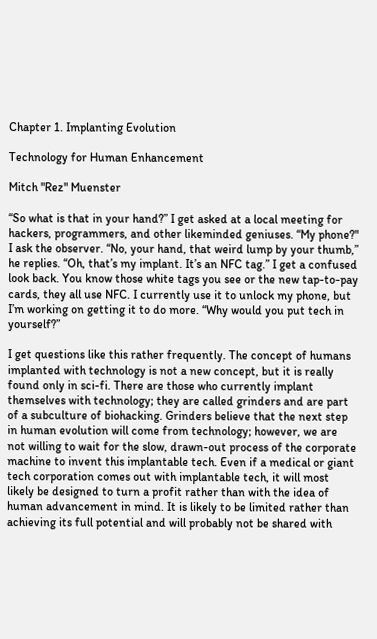Chapter 1. Implanting Evolution

Technology for Human Enhancement

Mitch "Rez" Muenster

“So what is that in your hand?” I get asked at a local meeting for hackers, programmers, and other likeminded geniuses. “My phone?" I ask the observer. “No, your hand, that weird lump by your thumb,” he replies. “Oh, that’s my implant. It’s an NFC tag.” I get a confused look back. You know those white tags you see or the new tap-to-pay cards, they all use NFC. I currently use it to unlock my phone, but I’m working on getting it to do more. “Why would you put tech in yourself?”

I get questions like this rather frequently. The concept of humans implanted with technology is not a new concept, but it is really found only in sci-fi. There are those who currently implant themselves with technology; they are called grinders and are part of a subculture of biohacking. Grinders believe that the next step in human evolution will come from technology; however, we are not willing to wait for the slow, drawn-out process of the corporate machine to invent this implantable tech. Even if a medical or giant tech corporation comes out with implantable tech, it will most likely be designed to turn a profit rather than with the idea of human advancement in mind. It is likely to be limited rather than achieving its full potential and will probably not be shared with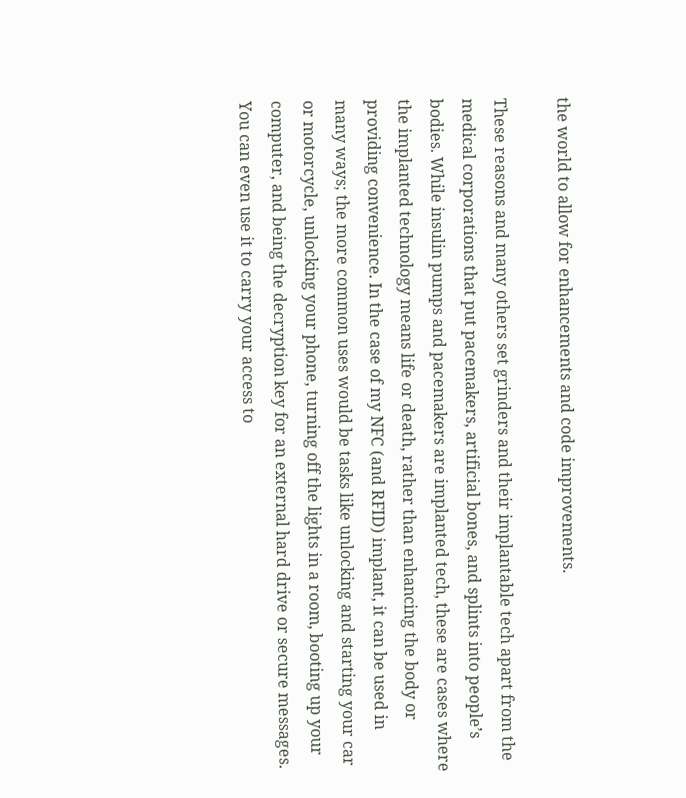the world to allow for enhancements and code improvements.

These reasons and many others set grinders and their implantable tech apart from the medical corporations that put pacemakers, artificial bones, and splints into people’s bodies. While insulin pumps and pacemakers are implanted tech, these are cases where the implanted technology means life or death, rather than enhancing the body or providing convenience. In the case of my NFC (and RFID) implant, it can be used in many ways; the more common uses would be tasks like unlocking and starting your car or motorcycle, unlocking your phone, turning off the lights in a room, booting up your computer, and being the decryption key for an external hard drive or secure messages. You can even use it to carry your access to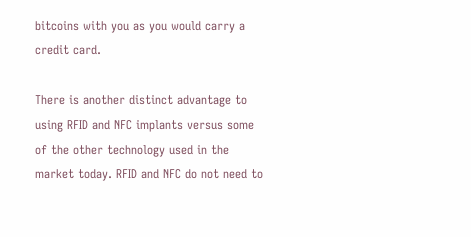bitcoins with you as you would carry a credit card.

There is another distinct advantage to using RFID and NFC implants versus some of the other technology used in the market today. RFID and NFC do not need to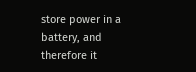store power in a battery, and therefore it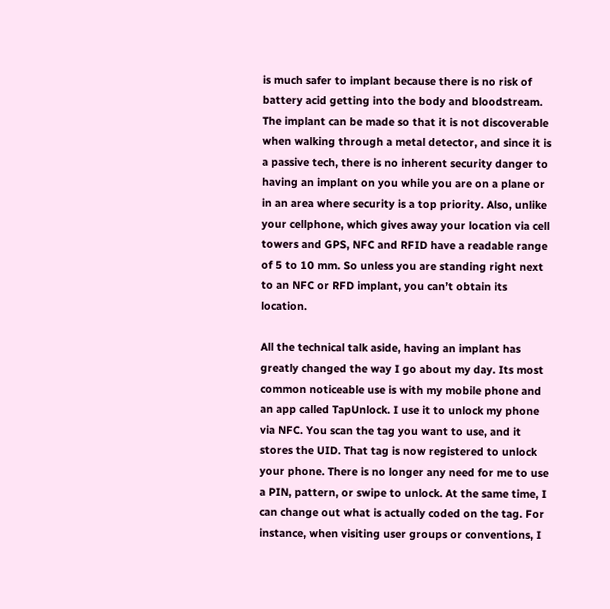is much safer to implant because there is no risk of battery acid getting into the body and bloodstream. The implant can be made so that it is not discoverable when walking through a metal detector, and since it is a passive tech, there is no inherent security danger to having an implant on you while you are on a plane or in an area where security is a top priority. Also, unlike your cellphone, which gives away your location via cell towers and GPS, NFC and RFID have a readable range of 5 to 10 mm. So unless you are standing right next to an NFC or RFD implant, you can’t obtain its location.

All the technical talk aside, having an implant has greatly changed the way I go about my day. Its most common noticeable use is with my mobile phone and an app called TapUnlock. I use it to unlock my phone via NFC. You scan the tag you want to use, and it stores the UID. That tag is now registered to unlock your phone. There is no longer any need for me to use a PIN, pattern, or swipe to unlock. At the same time, I can change out what is actually coded on the tag. For instance, when visiting user groups or conventions, I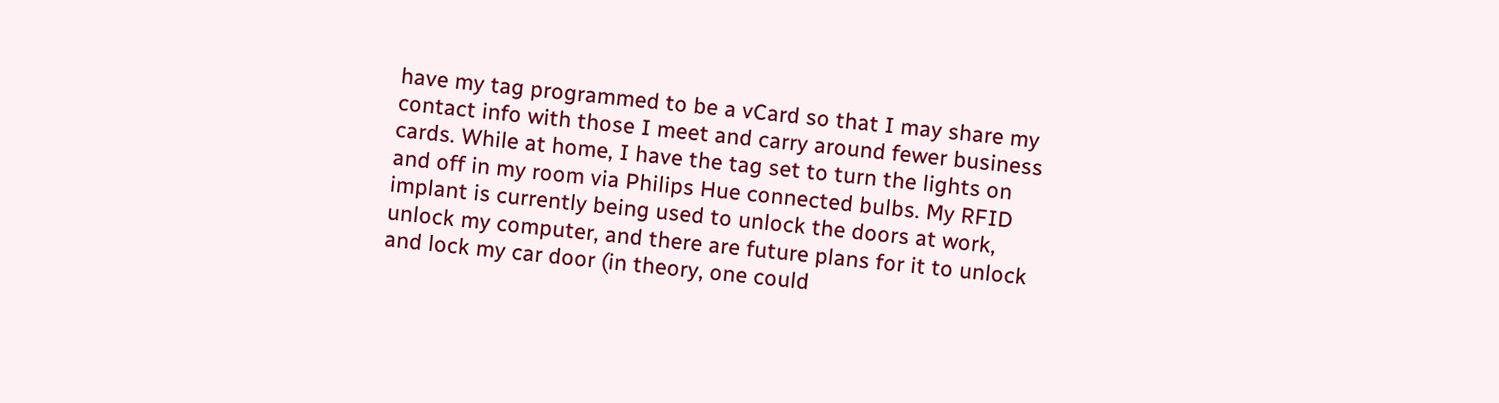have my tag programmed to be a vCard so that I may share my contact info with those I meet and carry around fewer business cards. While at home, I have the tag set to turn the lights on and off in my room via Philips Hue connected bulbs. My RFID implant is currently being used to unlock the doors at work, unlock my computer, and there are future plans for it to unlock and lock my car door (in theory, one could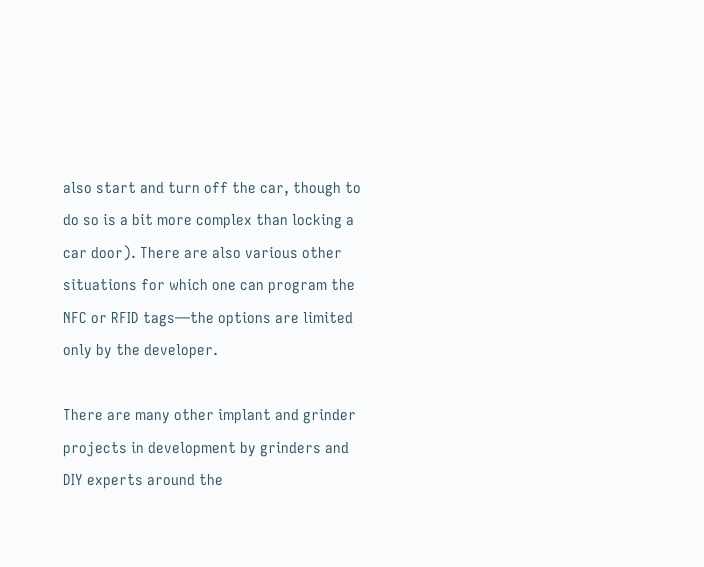also start and turn off the car, though to do so is a bit more complex than locking a car door). There are also various other situations for which one can program the NFC or RFID tags—the options are limited only by the developer.

There are many other implant and grinder projects in development by grinders and DIY experts around the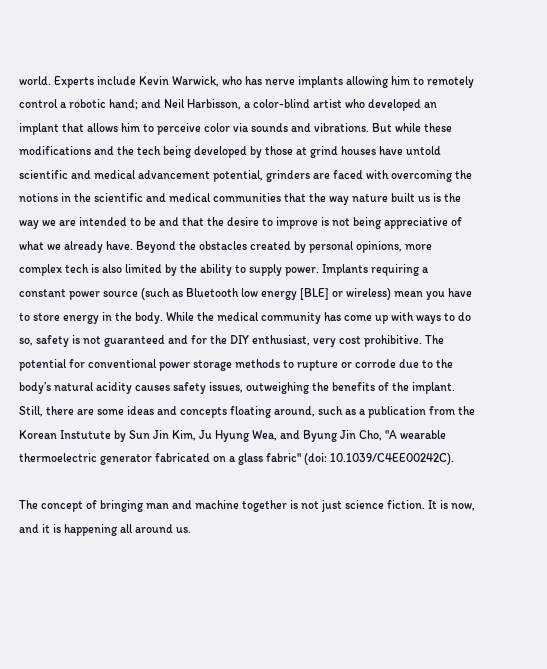world. Experts include Kevin Warwick, who has nerve implants allowing him to remotely control a robotic hand; and Neil Harbisson, a color-blind artist who developed an implant that allows him to perceive color via sounds and vibrations. But while these modifications and the tech being developed by those at grind houses have untold scientific and medical advancement potential, grinders are faced with overcoming the notions in the scientific and medical communities that the way nature built us is the way we are intended to be and that the desire to improve is not being appreciative of what we already have. Beyond the obstacles created by personal opinions, more complex tech is also limited by the ability to supply power. Implants requiring a constant power source (such as Bluetooth low energy [BLE] or wireless) mean you have to store energy in the body. While the medical community has come up with ways to do so, safety is not guaranteed and for the DIY enthusiast, very cost prohibitive. The potential for conventional power storage methods to rupture or corrode due to the body’s natural acidity causes safety issues, outweighing the benefits of the implant. Still, there are some ideas and concepts floating around, such as a publication from the Korean Instutute by Sun Jin Kim, Ju Hyung Wea, and Byung Jin Cho, "A wearable thermoelectric generator fabricated on a glass fabric" (doi: 10.1039/C4EE00242C).

The concept of bringing man and machine together is not just science fiction. It is now, and it is happening all around us.